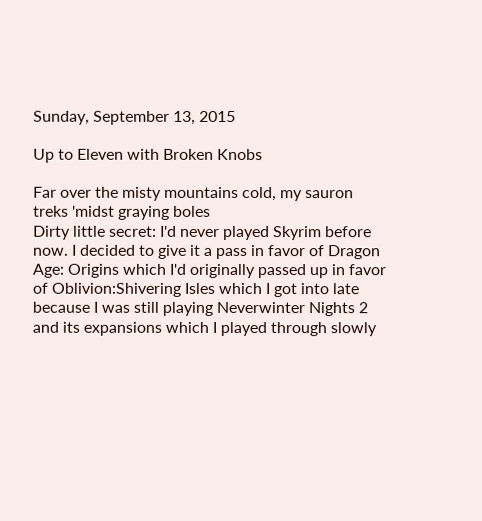Sunday, September 13, 2015

Up to Eleven with Broken Knobs

Far over the misty mountains cold, my sauron treks 'midst graying boles
Dirty little secret: I'd never played Skyrim before now. I decided to give it a pass in favor of Dragon Age: Origins which I'd originally passed up in favor of Oblivion:Shivering Isles which I got into late because I was still playing Neverwinter Nights 2 and its expansions which I played through slowly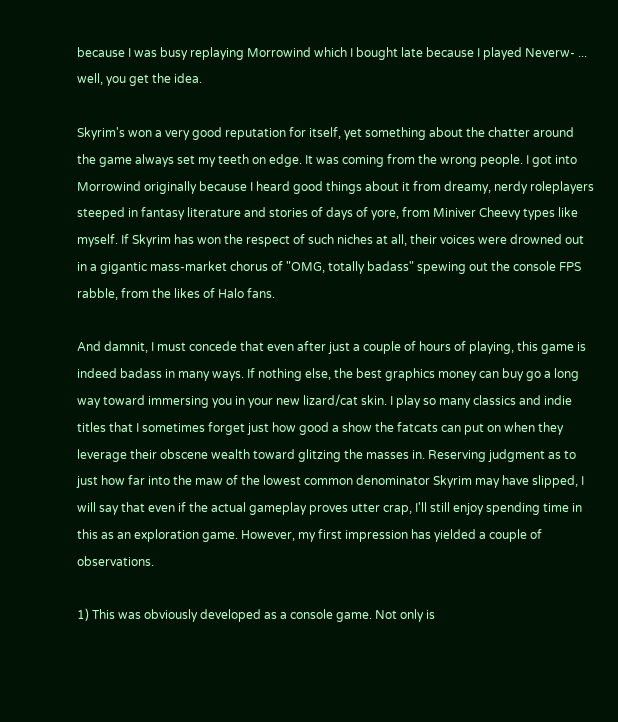because I was busy replaying Morrowind which I bought late because I played Neverw- ... well, you get the idea.

Skyrim's won a very good reputation for itself, yet something about the chatter around the game always set my teeth on edge. It was coming from the wrong people. I got into Morrowind originally because I heard good things about it from dreamy, nerdy roleplayers steeped in fantasy literature and stories of days of yore, from Miniver Cheevy types like myself. If Skyrim has won the respect of such niches at all, their voices were drowned out in a gigantic mass-market chorus of "OMG, totally badass" spewing out the console FPS rabble, from the likes of Halo fans.

And damnit, I must concede that even after just a couple of hours of playing, this game is indeed badass in many ways. If nothing else, the best graphics money can buy go a long way toward immersing you in your new lizard/cat skin. I play so many classics and indie titles that I sometimes forget just how good a show the fatcats can put on when they leverage their obscene wealth toward glitzing the masses in. Reserving judgment as to just how far into the maw of the lowest common denominator Skyrim may have slipped, I will say that even if the actual gameplay proves utter crap, I'll still enjoy spending time in this as an exploration game. However, my first impression has yielded a couple of observations.

1) This was obviously developed as a console game. Not only is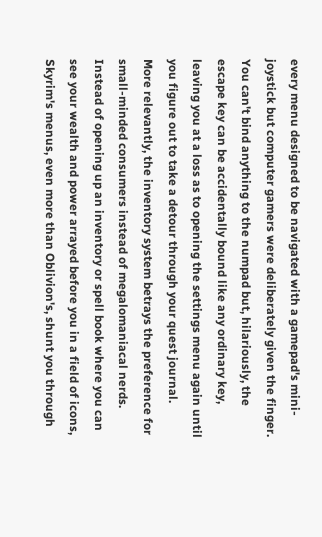every menu designed to be navigated with a gamepad's mini-joystick but computer gamers were deliberately given the finger. You can't bind anything to the numpad but, hilariously, the escape key can be accidentally bound like any ordinary key, leaving you at a loss as to opening the settings menu again until you figure out to take a detour through your quest journal.
More relevantly, the inventory system betrays the preference for small-minded consumers instead of megalomaniacal nerds. Instead of opening up an inventory or spell book where you can see your wealth and power arrayed before you in a field of icons, Skyrim's menus, even more than Oblivion's, shunt you through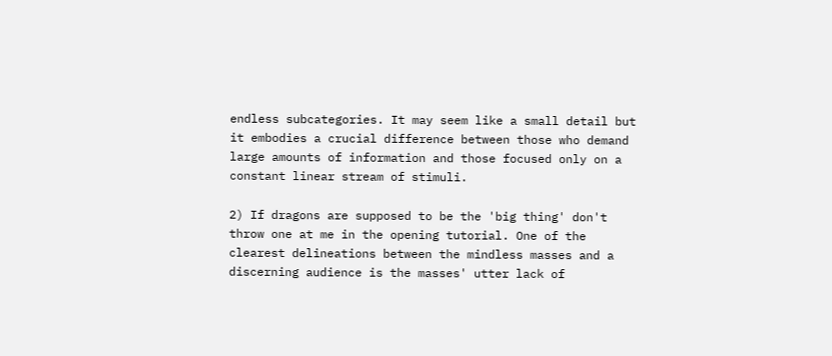endless subcategories. It may seem like a small detail but it embodies a crucial difference between those who demand large amounts of information and those focused only on a constant linear stream of stimuli.

2) If dragons are supposed to be the 'big thing' don't throw one at me in the opening tutorial. One of the clearest delineations between the mindless masses and a discerning audience is the masses' utter lack of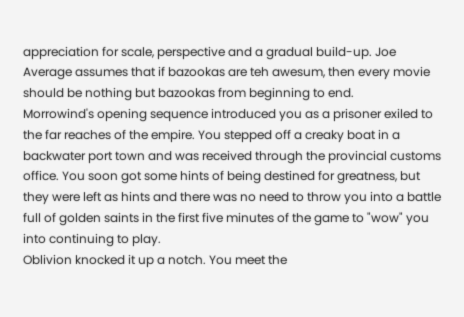appreciation for scale, perspective and a gradual build-up. Joe Average assumes that if bazookas are teh awesum, then every movie should be nothing but bazookas from beginning to end.
Morrowind's opening sequence introduced you as a prisoner exiled to the far reaches of the empire. You stepped off a creaky boat in a backwater port town and was received through the provincial customs office. You soon got some hints of being destined for greatness, but they were left as hints and there was no need to throw you into a battle full of golden saints in the first five minutes of the game to "wow" you into continuing to play.
Oblivion knocked it up a notch. You meet the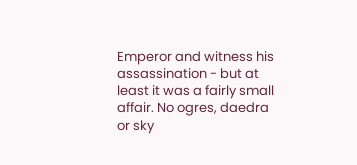Emperor and witness his assassination - but at least it was a fairly small affair. No ogres, daedra or sky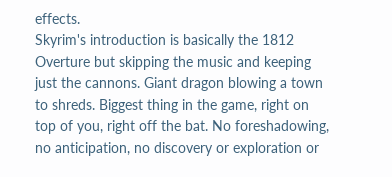effects.
Skyrim's introduction is basically the 1812 Overture but skipping the music and keeping just the cannons. Giant dragon blowing a town to shreds. Biggest thing in the game, right on top of you, right off the bat. No foreshadowing, no anticipation, no discovery or exploration or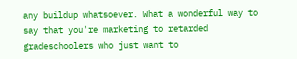any buildup whatsoever. What a wonderful way to say that you're marketing to retarded gradeschoolers who just want to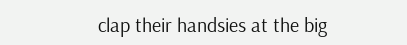clap their handsies at the big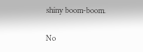shiny boom-boom.

No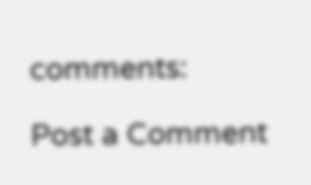comments:

Post a Comment